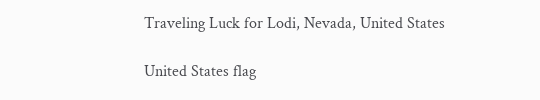Traveling Luck for Lodi, Nevada, United States

United States flag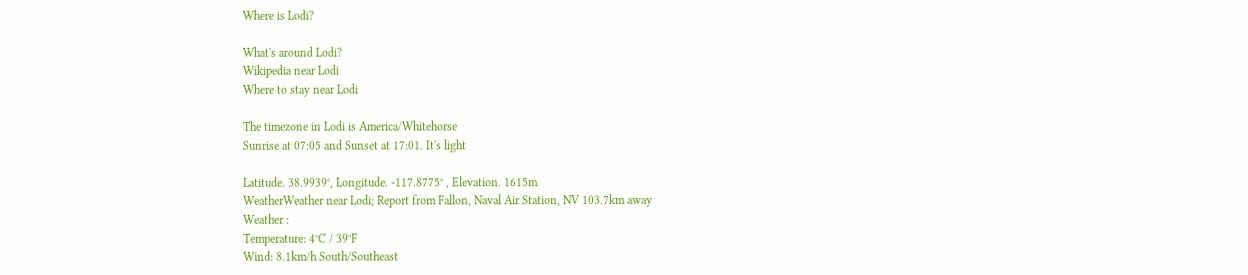Where is Lodi?

What's around Lodi?
Wikipedia near Lodi
Where to stay near Lodi

The timezone in Lodi is America/Whitehorse
Sunrise at 07:05 and Sunset at 17:01. It's light

Latitude. 38.9939°, Longitude. -117.8775° , Elevation. 1615m
WeatherWeather near Lodi; Report from Fallon, Naval Air Station, NV 103.7km away
Weather :
Temperature: 4°C / 39°F
Wind: 8.1km/h South/Southeast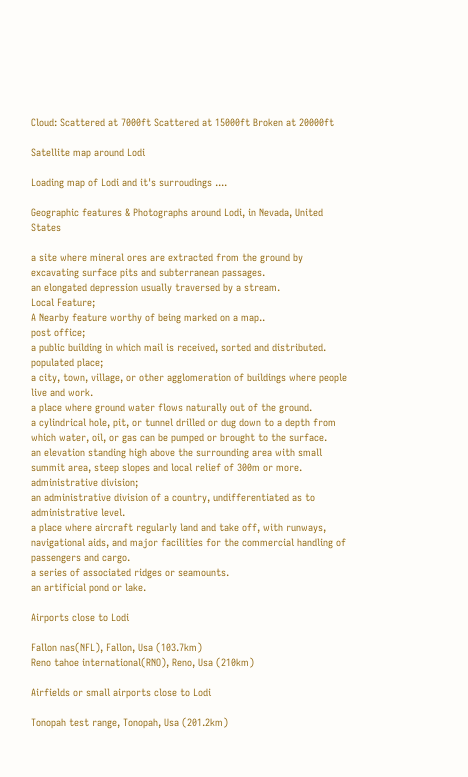Cloud: Scattered at 7000ft Scattered at 15000ft Broken at 20000ft

Satellite map around Lodi

Loading map of Lodi and it's surroudings ....

Geographic features & Photographs around Lodi, in Nevada, United States

a site where mineral ores are extracted from the ground by excavating surface pits and subterranean passages.
an elongated depression usually traversed by a stream.
Local Feature;
A Nearby feature worthy of being marked on a map..
post office;
a public building in which mail is received, sorted and distributed.
populated place;
a city, town, village, or other agglomeration of buildings where people live and work.
a place where ground water flows naturally out of the ground.
a cylindrical hole, pit, or tunnel drilled or dug down to a depth from which water, oil, or gas can be pumped or brought to the surface.
an elevation standing high above the surrounding area with small summit area, steep slopes and local relief of 300m or more.
administrative division;
an administrative division of a country, undifferentiated as to administrative level.
a place where aircraft regularly land and take off, with runways, navigational aids, and major facilities for the commercial handling of passengers and cargo.
a series of associated ridges or seamounts.
an artificial pond or lake.

Airports close to Lodi

Fallon nas(NFL), Fallon, Usa (103.7km)
Reno tahoe international(RNO), Reno, Usa (210km)

Airfields or small airports close to Lodi

Tonopah test range, Tonopah, Usa (201.2km)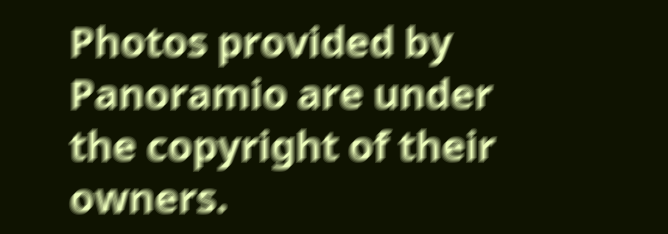Photos provided by Panoramio are under the copyright of their owners.